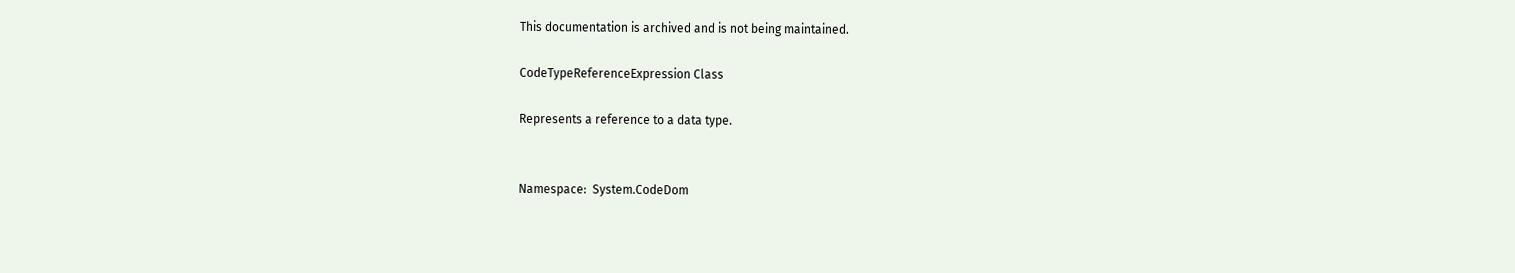This documentation is archived and is not being maintained.

CodeTypeReferenceExpression Class

Represents a reference to a data type.


Namespace:  System.CodeDom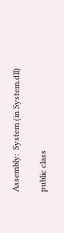Assembly:  System (in System.dll)

public class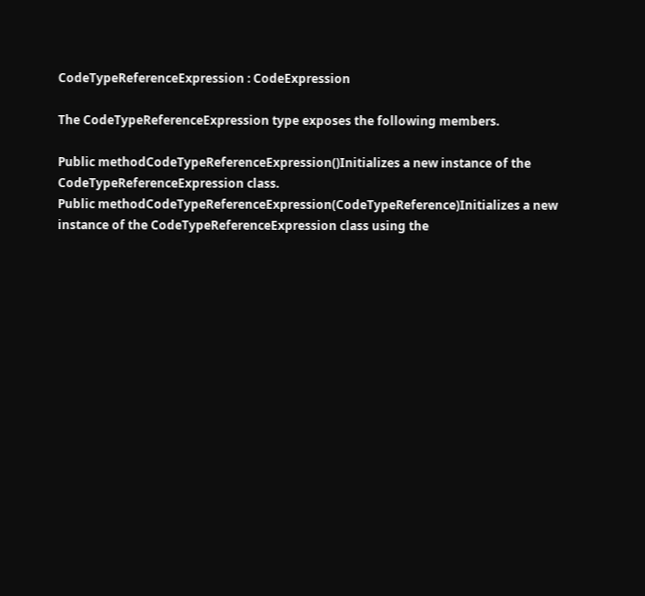CodeTypeReferenceExpression : CodeExpression

The CodeTypeReferenceExpression type exposes the following members.

Public methodCodeTypeReferenceExpression()Initializes a new instance of the CodeTypeReferenceExpression class.
Public methodCodeTypeReferenceExpression(CodeTypeReference)Initializes a new instance of the CodeTypeReferenceExpression class using the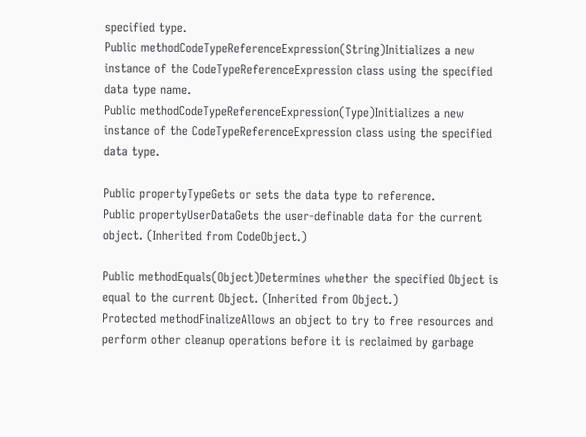specified type.
Public methodCodeTypeReferenceExpression(String)Initializes a new instance of the CodeTypeReferenceExpression class using the specified data type name.
Public methodCodeTypeReferenceExpression(Type)Initializes a new instance of the CodeTypeReferenceExpression class using the specified data type.

Public propertyTypeGets or sets the data type to reference.
Public propertyUserDataGets the user-definable data for the current object. (Inherited from CodeObject.)

Public methodEquals(Object)Determines whether the specified Object is equal to the current Object. (Inherited from Object.)
Protected methodFinalizeAllows an object to try to free resources and perform other cleanup operations before it is reclaimed by garbage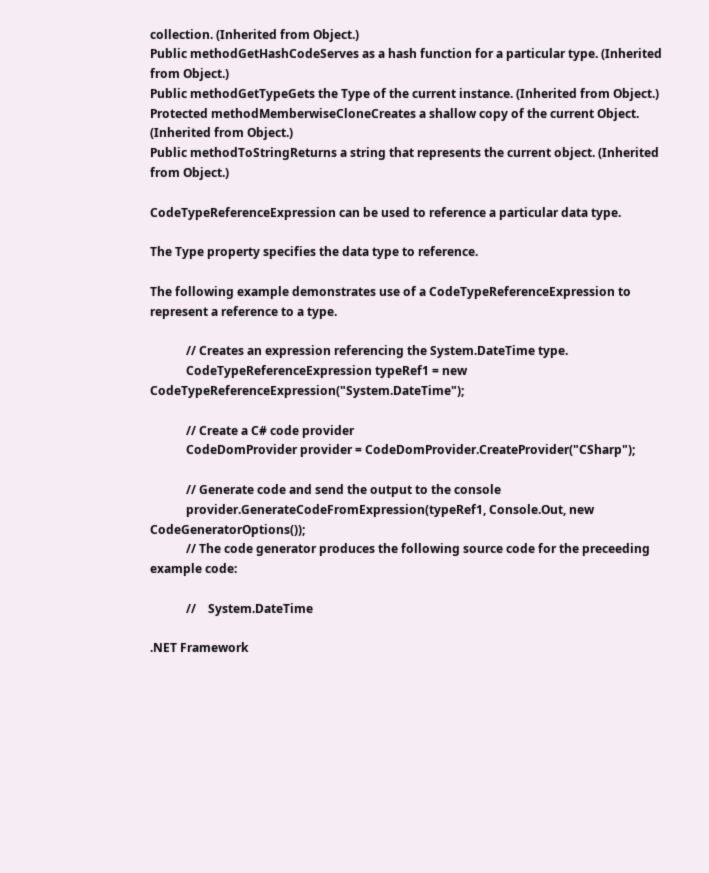collection. (Inherited from Object.)
Public methodGetHashCodeServes as a hash function for a particular type. (Inherited from Object.)
Public methodGetTypeGets the Type of the current instance. (Inherited from Object.)
Protected methodMemberwiseCloneCreates a shallow copy of the current Object. (Inherited from Object.)
Public methodToStringReturns a string that represents the current object. (Inherited from Object.)

CodeTypeReferenceExpression can be used to reference a particular data type.

The Type property specifies the data type to reference.

The following example demonstrates use of a CodeTypeReferenceExpression to represent a reference to a type.

            // Creates an expression referencing the System.DateTime type.
            CodeTypeReferenceExpression typeRef1 = new CodeTypeReferenceExpression("System.DateTime");

            // Create a C# code provider
            CodeDomProvider provider = CodeDomProvider.CreateProvider("CSharp");

            // Generate code and send the output to the console
            provider.GenerateCodeFromExpression(typeRef1, Console.Out, new CodeGeneratorOptions());
            // The code generator produces the following source code for the preceeding example code:

            //    System.DateTime

.NET Framework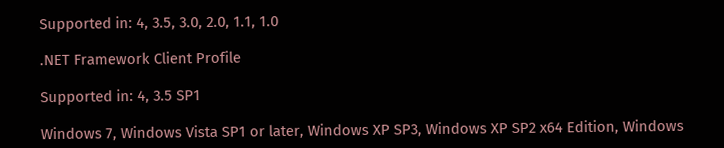Supported in: 4, 3.5, 3.0, 2.0, 1.1, 1.0

.NET Framework Client Profile

Supported in: 4, 3.5 SP1

Windows 7, Windows Vista SP1 or later, Windows XP SP3, Windows XP SP2 x64 Edition, Windows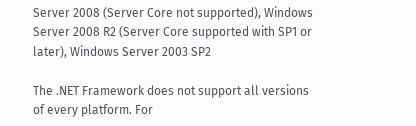Server 2008 (Server Core not supported), Windows Server 2008 R2 (Server Core supported with SP1 or later), Windows Server 2003 SP2

The .NET Framework does not support all versions of every platform. For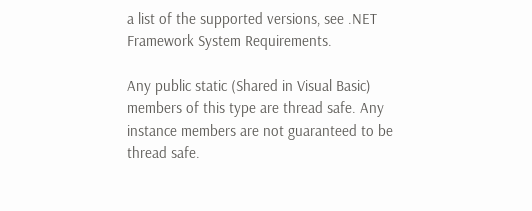a list of the supported versions, see .NET Framework System Requirements.

Any public static (Shared in Visual Basic) members of this type are thread safe. Any instance members are not guaranteed to be thread safe.